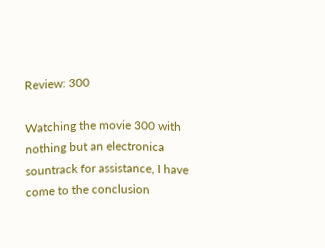Review: 300

Watching the movie 300 with nothing but an electronica sountrack for assistance, I have come to the conclusion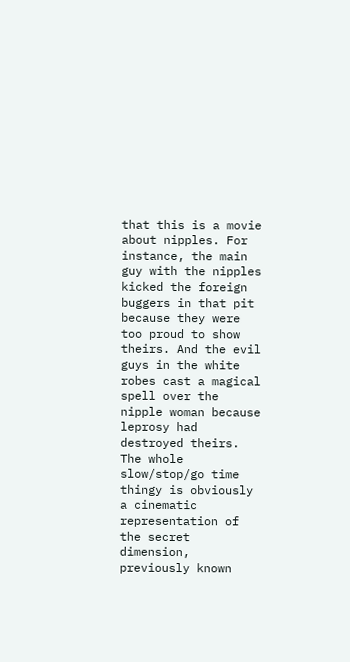that this is a movie about nipples. For instance, the main guy with the nipples kicked the foreign buggers in that pit because they were too proud to show theirs. And the evil guys in the white robes cast a magical spell over the nipple woman because leprosy had destroyed theirs. The whole slow/stop/go time thingy is obviously a cinematic representation of the secret dimension, previously known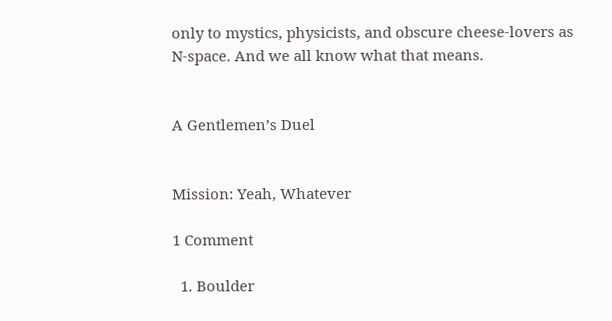only to mystics, physicists, and obscure cheese-lovers as N-space. And we all know what that means.


A Gentlemen’s Duel


Mission: Yeah, Whatever

1 Comment

  1. Boulder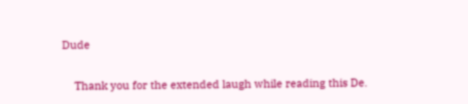Dude

    Thank you for the extended laugh while reading this De.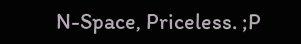N-Space, Priceless. ;P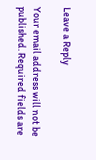Leave a Reply

Your email address will not be published. Required fields are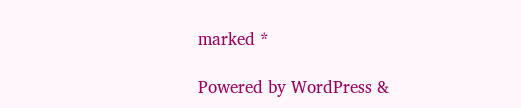marked *

Powered by WordPress &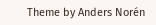Theme by Anders Norén